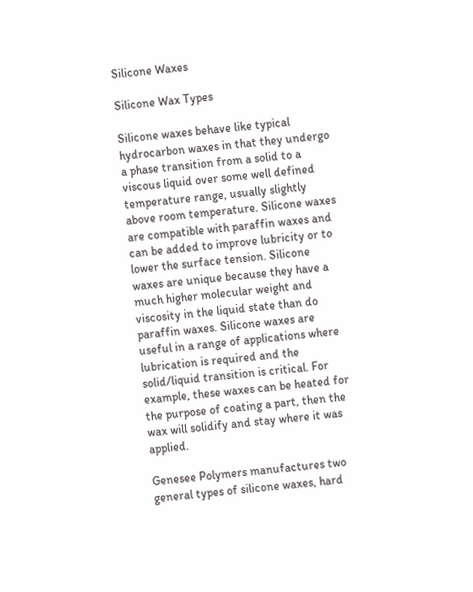Silicone Waxes

Silicone Wax Types

Silicone waxes behave like typical hydrocarbon waxes in that they undergo a phase transition from a solid to a viscous liquid over some well defined temperature range, usually slightly above room temperature. Silicone waxes are compatible with paraffin waxes and can be added to improve lubricity or to lower the surface tension. Silicone waxes are unique because they have a much higher molecular weight and viscosity in the liquid state than do paraffin waxes. Silicone waxes are useful in a range of applications where lubrication is required and the solid/liquid transition is critical. For example, these waxes can be heated for the purpose of coating a part, then the wax will solidify and stay where it was applied.

Genesee Polymers manufactures two general types of silicone waxes, hard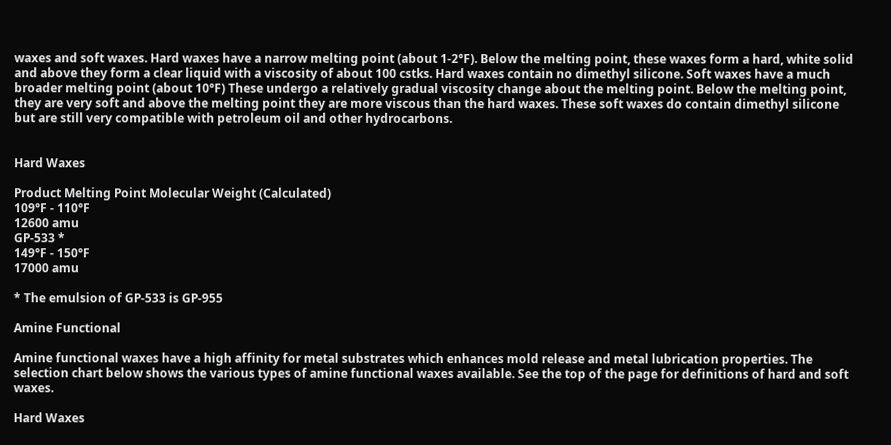waxes and soft waxes. Hard waxes have a narrow melting point (about 1-2°F). Below the melting point, these waxes form a hard, white solid and above they form a clear liquid with a viscosity of about 100 cstks. Hard waxes contain no dimethyl silicone. Soft waxes have a much broader melting point (about 10°F) These undergo a relatively gradual viscosity change about the melting point. Below the melting point, they are very soft and above the melting point they are more viscous than the hard waxes. These soft waxes do contain dimethyl silicone but are still very compatible with petroleum oil and other hydrocarbons.


Hard Waxes

Product Melting Point Molecular Weight (Calculated)
109°F - 110°F
12600 amu
GP-533 *
149°F - 150°F
17000 amu

* The emulsion of GP-533 is GP-955

Amine Functional

Amine functional waxes have a high affinity for metal substrates which enhances mold release and metal lubrication properties. The selection chart below shows the various types of amine functional waxes available. See the top of the page for definitions of hard and soft waxes.

Hard Waxes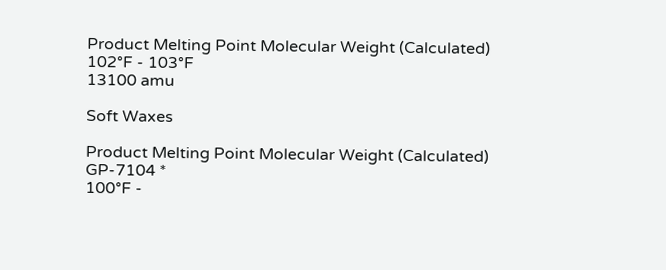Product Melting Point Molecular Weight (Calculated)
102°F - 103°F
13100 amu

Soft Waxes

Product Melting Point Molecular Weight (Calculated)
GP-7104 *
100°F -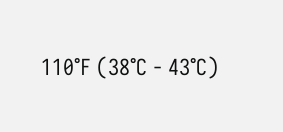110°F (38°C - 43°C)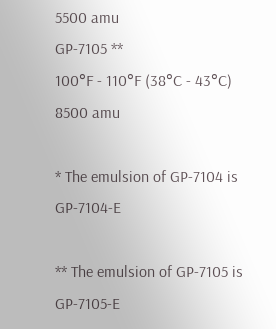5500 amu
GP-7105 **
100°F - 110°F (38°C - 43°C)
8500 amu

* The emulsion of GP-7104 is GP-7104-E

** The emulsion of GP-7105 is GP-7105-E